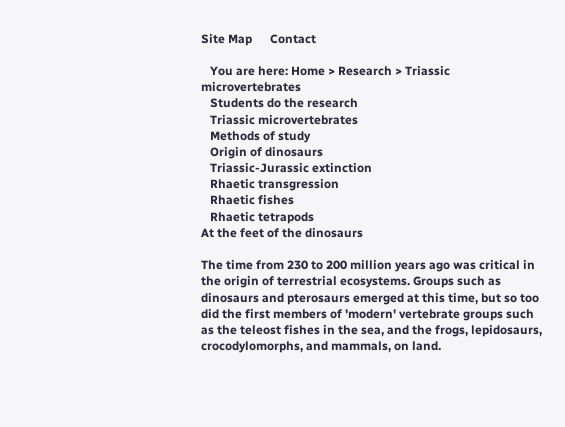Site Map      Contact

   You are here: Home > Research > Triassic microvertebrates
   Students do the research
   Triassic microvertebrates
   Methods of study
   Origin of dinosaurs
   Triassic-Jurassic extinction
   Rhaetic transgression
   Rhaetic fishes
   Rhaetic tetrapods
At the feet of the dinosaurs

The time from 230 to 200 million years ago was critical in the origin of terrestrial ecosystems. Groups such as dinosaurs and pterosaurs emerged at this time, but so too did the first members of 'modern' vertebrate groups such as the teleost fishes in the sea, and the frogs, lepidosaurs, crocodylomorphs, and mammals, on land.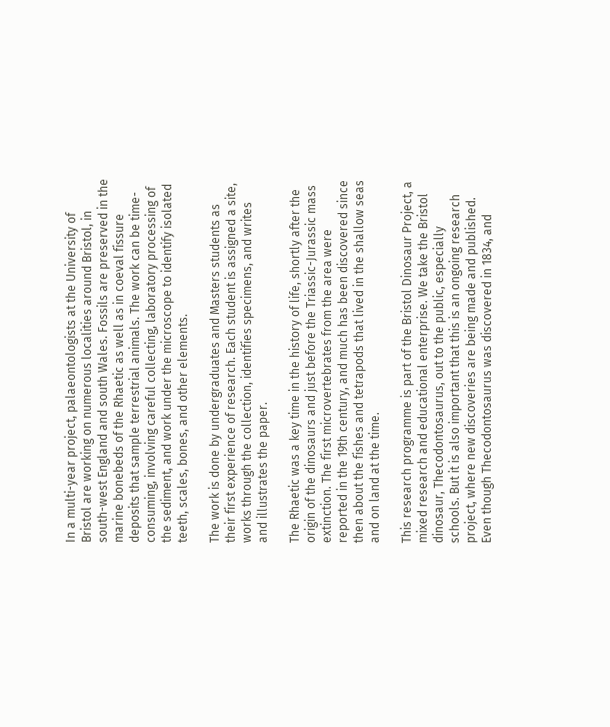In a multi-year project, palaeontologists at the University of Bristol are working on numerous localities around Bristol, in south-west England and south Wales. Fossils are preserved in the marine bonebeds of the Rhaetic as well as in coeval fissure deposits that sample terrestrial animals. The work can be time-consuming, involving careful collecting, laboratory processing of the sediment, and work under the microscope to identify isolated teeth, scales, bones, and other elements.

The work is done by undergraduates and Masters students as their first experience of research. Each student is assigned a site, works through the collection, identifies specimens, and writes and illustrates the paper.

The Rhaetic was a key time in the history of life, shortly after the origin of the dinosaurs and just before the Triassic-Jurassic mass extinction. The first microvertebrates from the area were reported in the 19th century, and much has been discovered since then about the fishes and tetrapods that lived in the shallow seas and on land at the time.

This research programme is part of the Bristol Dinosaur Project, a mixed research and educational enterprise. We take the Bristol dinosaur, Thecodontosaurus, out to the public, especially schools. But it is also important that this is an ongoing research project, where new discoveries are being made and published. Even though Thecodontosaurus was discovered in 1834, and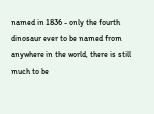named in 1836 - only the fourth dinosaur ever to be named from anywhere in the world, there is still much to be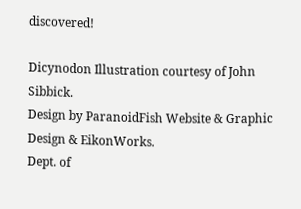discovered!

Dicynodon Illustration courtesy of John Sibbick.
Design by ParanoidFish Website & Graphic Design & EikonWorks.
Dept. of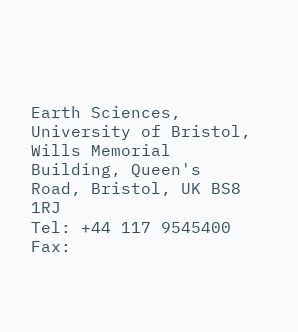Earth Sciences, University of Bristol, Wills Memorial Building, Queen's Road, Bristol, UK BS8 1RJ
Tel: +44 117 9545400  Fax: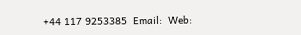+44 117 9253385  Email:  Web: